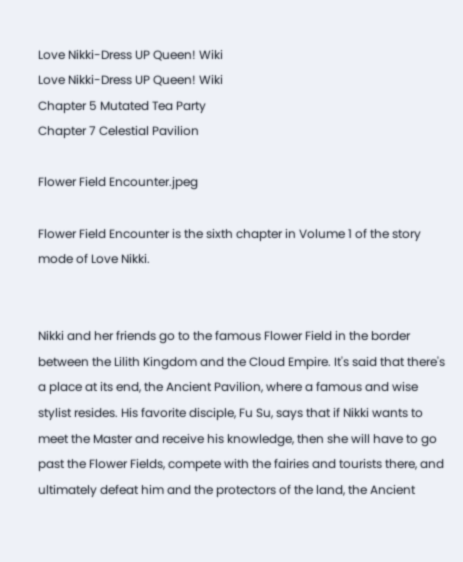Love Nikki-Dress UP Queen! Wiki
Love Nikki-Dress UP Queen! Wiki
Chapter 5 Mutated Tea Party
Chapter 7 Celestial Pavilion

Flower Field Encounter.jpeg

Flower Field Encounter is the sixth chapter in Volume 1 of the story mode of Love Nikki.


Nikki and her friends go to the famous Flower Field in the border between the Lilith Kingdom and the Cloud Empire. It's said that there's a place at its end, the Ancient Pavilion, where a famous and wise stylist resides. His favorite disciple, Fu Su, says that if Nikki wants to meet the Master and receive his knowledge, then she will have to go past the Flower Fields, compete with the fairies and tourists there, and ultimately defeat him and the protectors of the land, the Ancient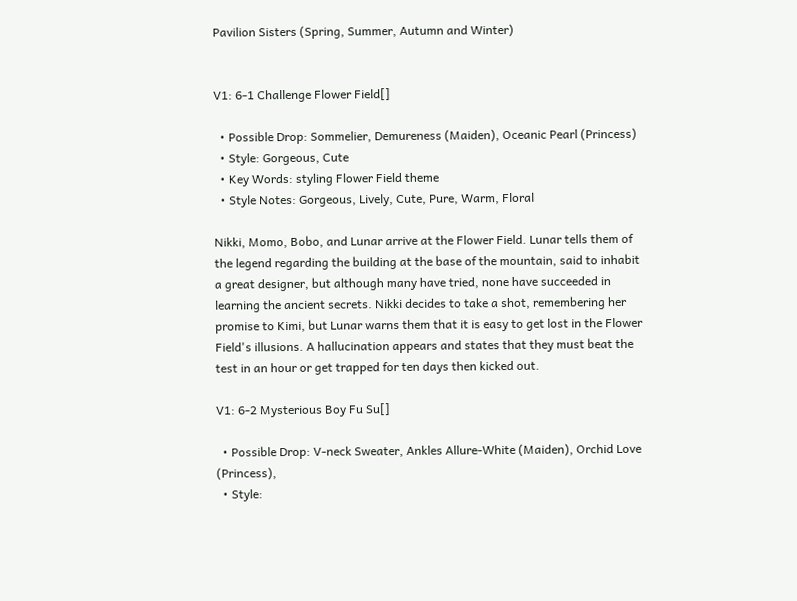Pavilion Sisters (Spring, Summer, Autumn and Winter)


V1: 6-1 Challenge Flower Field[]

  • Possible Drop: Sommelier, Demureness (Maiden), Oceanic Pearl (Princess)
  • Style: Gorgeous, Cute
  • Key Words: styling Flower Field theme
  • Style Notes: Gorgeous, Lively, Cute, Pure, Warm, Floral

Nikki, Momo, Bobo, and Lunar arrive at the Flower Field. Lunar tells them of the legend regarding the building at the base of the mountain, said to inhabit a great designer, but although many have tried, none have succeeded in learning the ancient secrets. Nikki decides to take a shot, remembering her promise to Kimi, but Lunar warns them that it is easy to get lost in the Flower Field's illusions. A hallucination appears and states that they must beat the test in an hour or get trapped for ten days then kicked out.

V1: 6-2 Mysterious Boy Fu Su[]

  • Possible Drop: V-neck Sweater, Ankles Allure-White (Maiden), Orchid Love (Princess),
  • Style: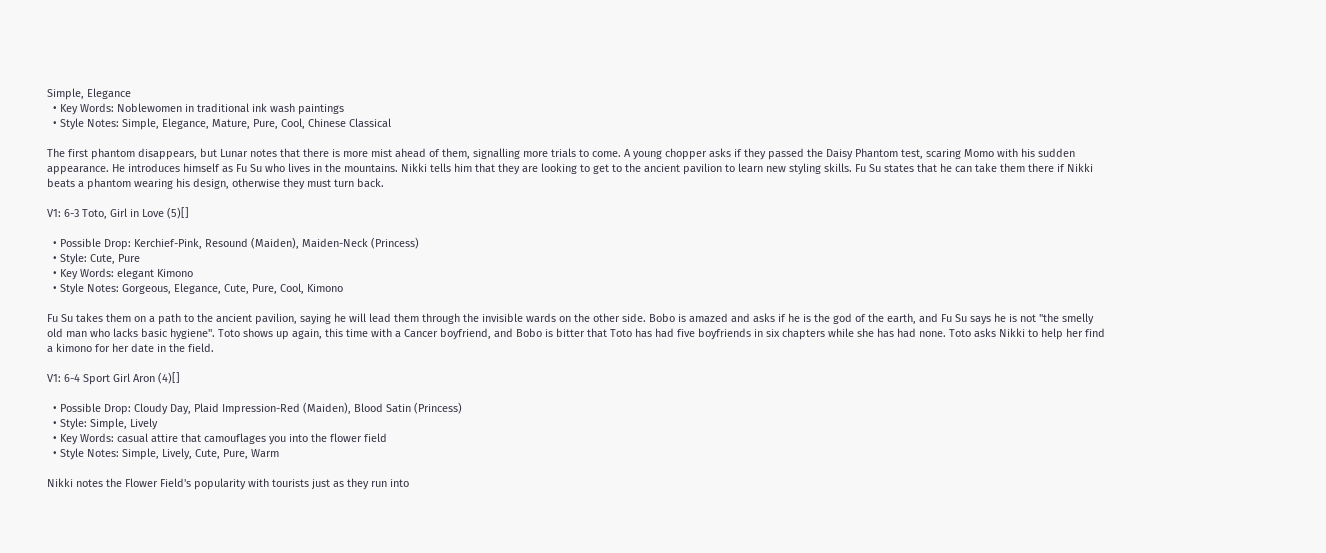Simple, Elegance
  • Key Words: Noblewomen in traditional ink wash paintings
  • Style Notes: Simple, Elegance, Mature, Pure, Cool, Chinese Classical

The first phantom disappears, but Lunar notes that there is more mist ahead of them, signalling more trials to come. A young chopper asks if they passed the Daisy Phantom test, scaring Momo with his sudden appearance. He introduces himself as Fu Su who lives in the mountains. Nikki tells him that they are looking to get to the ancient pavilion to learn new styling skills. Fu Su states that he can take them there if Nikki beats a phantom wearing his design, otherwise they must turn back.

V1: 6-3 Toto, Girl in Love (5)[]

  • Possible Drop: Kerchief-Pink, Resound (Maiden), Maiden-Neck (Princess)
  • Style: Cute, Pure
  • Key Words: elegant Kimono
  • Style Notes: Gorgeous, Elegance, Cute, Pure, Cool, Kimono

Fu Su takes them on a path to the ancient pavilion, saying he will lead them through the invisible wards on the other side. Bobo is amazed and asks if he is the god of the earth, and Fu Su says he is not "the smelly old man who lacks basic hygiene". Toto shows up again, this time with a Cancer boyfriend, and Bobo is bitter that Toto has had five boyfriends in six chapters while she has had none. Toto asks Nikki to help her find a kimono for her date in the field.

V1: 6-4 Sport Girl Aron (4)[]

  • Possible Drop: Cloudy Day, Plaid Impression-Red (Maiden), Blood Satin (Princess)
  • Style: Simple, Lively
  • Key Words: casual attire that camouflages you into the flower field
  • Style Notes: Simple, Lively, Cute, Pure, Warm

Nikki notes the Flower Field's popularity with tourists just as they run into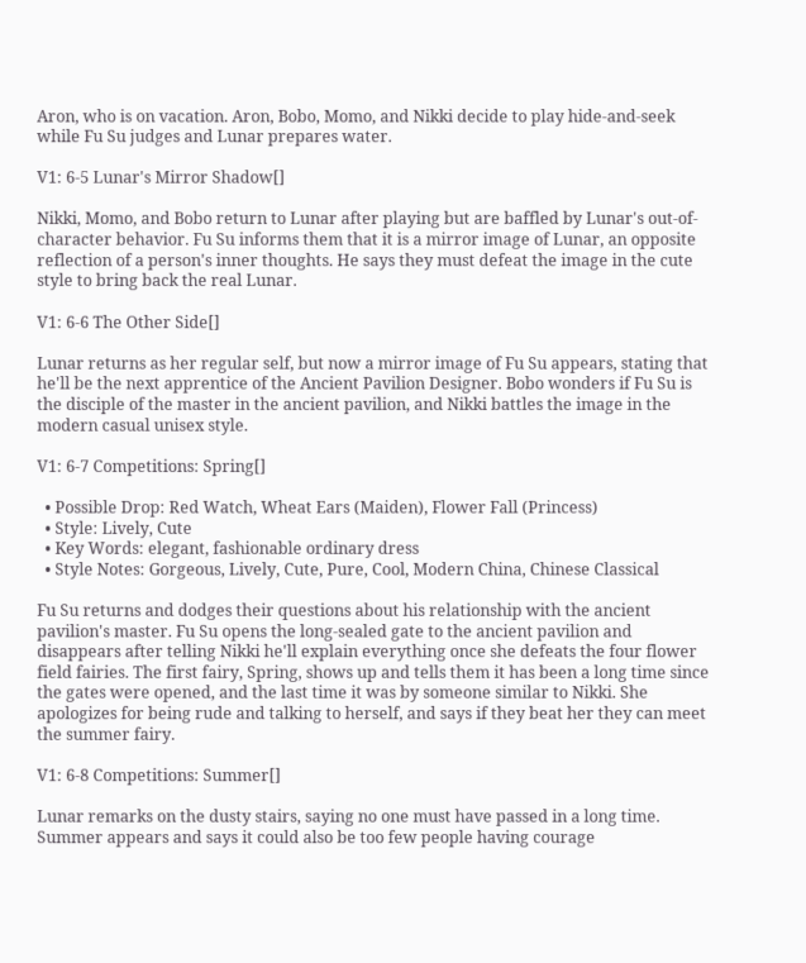Aron, who is on vacation. Aron, Bobo, Momo, and Nikki decide to play hide-and-seek while Fu Su judges and Lunar prepares water.

V1: 6-5 Lunar's Mirror Shadow[]

Nikki, Momo, and Bobo return to Lunar after playing but are baffled by Lunar's out-of-character behavior. Fu Su informs them that it is a mirror image of Lunar, an opposite reflection of a person's inner thoughts. He says they must defeat the image in the cute style to bring back the real Lunar.

V1: 6-6 The Other Side[]

Lunar returns as her regular self, but now a mirror image of Fu Su appears, stating that he'll be the next apprentice of the Ancient Pavilion Designer. Bobo wonders if Fu Su is the disciple of the master in the ancient pavilion, and Nikki battles the image in the modern casual unisex style.

V1: 6-7 Competitions: Spring[]

  • Possible Drop: Red Watch, Wheat Ears (Maiden), Flower Fall (Princess)
  • Style: Lively, Cute
  • Key Words: elegant, fashionable ordinary dress
  • Style Notes: Gorgeous, Lively, Cute, Pure, Cool, Modern China, Chinese Classical

Fu Su returns and dodges their questions about his relationship with the ancient pavilion's master. Fu Su opens the long-sealed gate to the ancient pavilion and disappears after telling Nikki he'll explain everything once she defeats the four flower field fairies. The first fairy, Spring, shows up and tells them it has been a long time since the gates were opened, and the last time it was by someone similar to Nikki. She apologizes for being rude and talking to herself, and says if they beat her they can meet the summer fairy.

V1: 6-8 Competitions: Summer[]

Lunar remarks on the dusty stairs, saying no one must have passed in a long time. Summer appears and says it could also be too few people having courage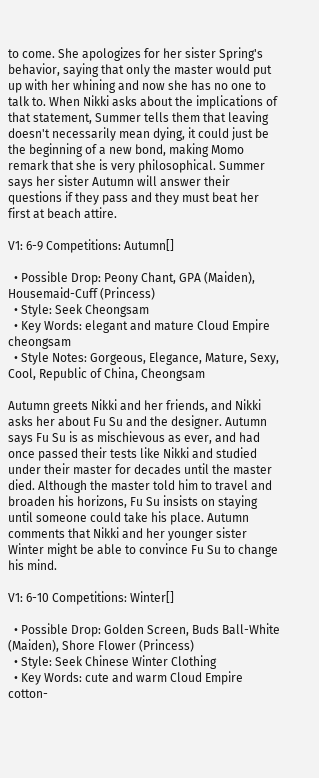to come. She apologizes for her sister Spring's behavior, saying that only the master would put up with her whining and now she has no one to talk to. When Nikki asks about the implications of that statement, Summer tells them that leaving doesn't necessarily mean dying, it could just be the beginning of a new bond, making Momo remark that she is very philosophical. Summer says her sister Autumn will answer their questions if they pass and they must beat her first at beach attire.

V1: 6-9 Competitions: Autumn[]

  • Possible Drop: Peony Chant, GPA (Maiden), Housemaid-Cuff (Princess)
  • Style: Seek Cheongsam
  • Key Words: elegant and mature Cloud Empire cheongsam
  • Style Notes: Gorgeous, Elegance, Mature, Sexy, Cool, Republic of China, Cheongsam

Autumn greets Nikki and her friends, and Nikki asks her about Fu Su and the designer. Autumn says Fu Su is as mischievous as ever, and had once passed their tests like Nikki and studied under their master for decades until the master died. Although the master told him to travel and broaden his horizons, Fu Su insists on staying until someone could take his place. Autumn comments that Nikki and her younger sister Winter might be able to convince Fu Su to change his mind.

V1: 6-10 Competitions: Winter[]

  • Possible Drop: Golden Screen, Buds Ball-White (Maiden), Shore Flower (Princess)
  • Style: Seek Chinese Winter Clothing
  • Key Words: cute and warm Cloud Empire cotton-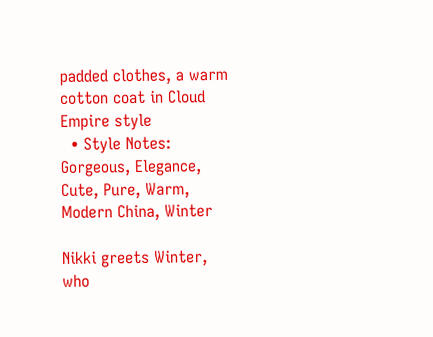padded clothes, a warm cotton coat in Cloud Empire style
  • Style Notes: Gorgeous, Elegance, Cute, Pure, Warm, Modern China, Winter

Nikki greets Winter, who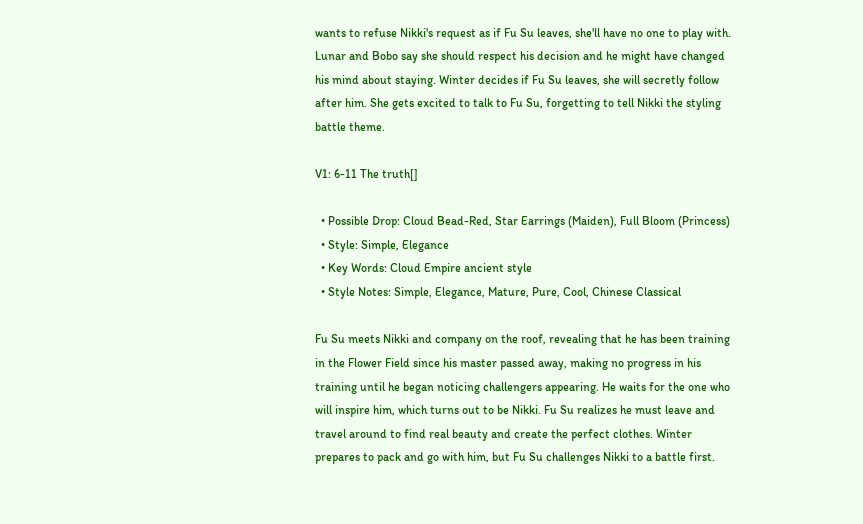wants to refuse Nikki's request as if Fu Su leaves, she'll have no one to play with. Lunar and Bobo say she should respect his decision and he might have changed his mind about staying. Winter decides if Fu Su leaves, she will secretly follow after him. She gets excited to talk to Fu Su, forgetting to tell Nikki the styling battle theme.

V1: 6-11 The truth[]

  • Possible Drop: Cloud Bead-Red, Star Earrings (Maiden), Full Bloom (Princess)
  • Style: Simple, Elegance
  • Key Words: Cloud Empire ancient style
  • Style Notes: Simple, Elegance, Mature, Pure, Cool, Chinese Classical

Fu Su meets Nikki and company on the roof, revealing that he has been training in the Flower Field since his master passed away, making no progress in his training until he began noticing challengers appearing. He waits for the one who will inspire him, which turns out to be Nikki. Fu Su realizes he must leave and travel around to find real beauty and create the perfect clothes. Winter prepares to pack and go with him, but Fu Su challenges Nikki to a battle first.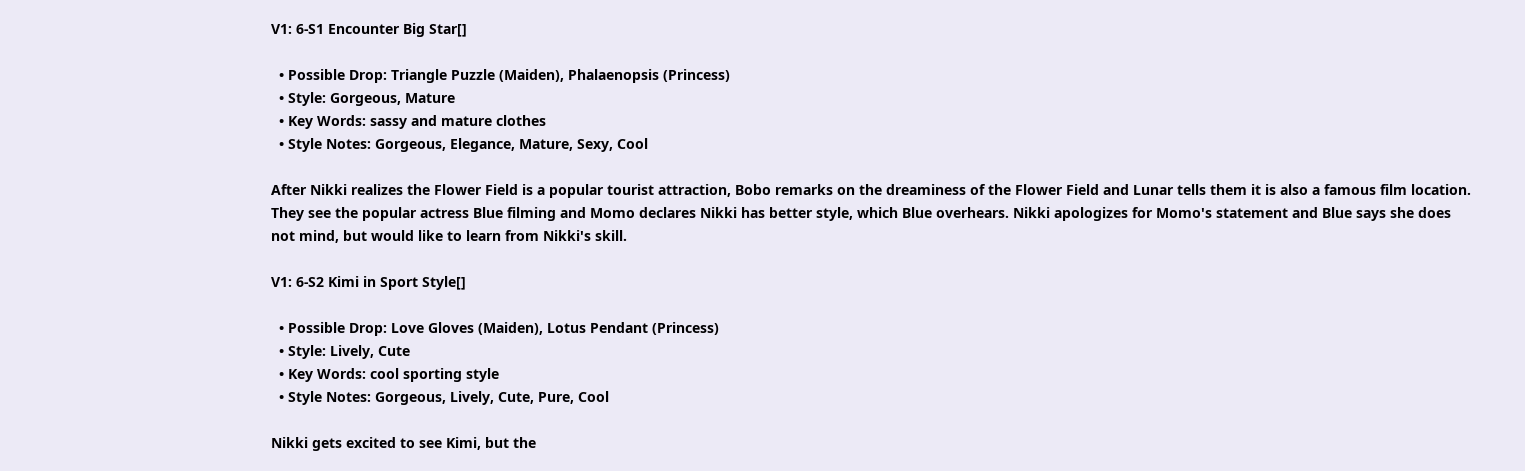V1: 6-S1 Encounter Big Star[]

  • Possible Drop: Triangle Puzzle (Maiden), Phalaenopsis (Princess)
  • Style: Gorgeous, Mature
  • Key Words: sassy and mature clothes
  • Style Notes: Gorgeous, Elegance, Mature, Sexy, Cool

After Nikki realizes the Flower Field is a popular tourist attraction, Bobo remarks on the dreaminess of the Flower Field and Lunar tells them it is also a famous film location. They see the popular actress Blue filming and Momo declares Nikki has better style, which Blue overhears. Nikki apologizes for Momo's statement and Blue says she does not mind, but would like to learn from Nikki's skill.

V1: 6-S2 Kimi in Sport Style[]

  • Possible Drop: Love Gloves (Maiden), Lotus Pendant (Princess)
  • Style: Lively, Cute
  • Key Words: cool sporting style
  • Style Notes: Gorgeous, Lively, Cute, Pure, Cool

Nikki gets excited to see Kimi, but the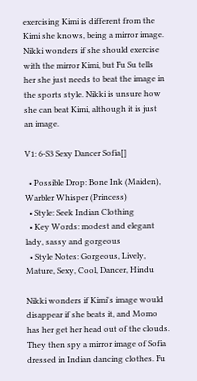exercising Kimi is different from the Kimi she knows, being a mirror image. Nikki wonders if she should exercise with the mirror Kimi, but Fu Su tells her she just needs to beat the image in the sports style. Nikki is unsure how she can beat Kimi, although it is just an image.

V1: 6-S3 Sexy Dancer Sofia[]

  • Possible Drop: Bone Ink (Maiden), Warbler Whisper (Princess)
  • Style: Seek Indian Clothing
  • Key Words: modest and elegant lady, sassy and gorgeous
  • Style Notes: Gorgeous, Lively, Mature, Sexy, Cool, Dancer, Hindu

Nikki wonders if Kimi's image would disappear if she beats it, and Momo has her get her head out of the clouds. They then spy a mirror image of Sofia dressed in Indian dancing clothes. Fu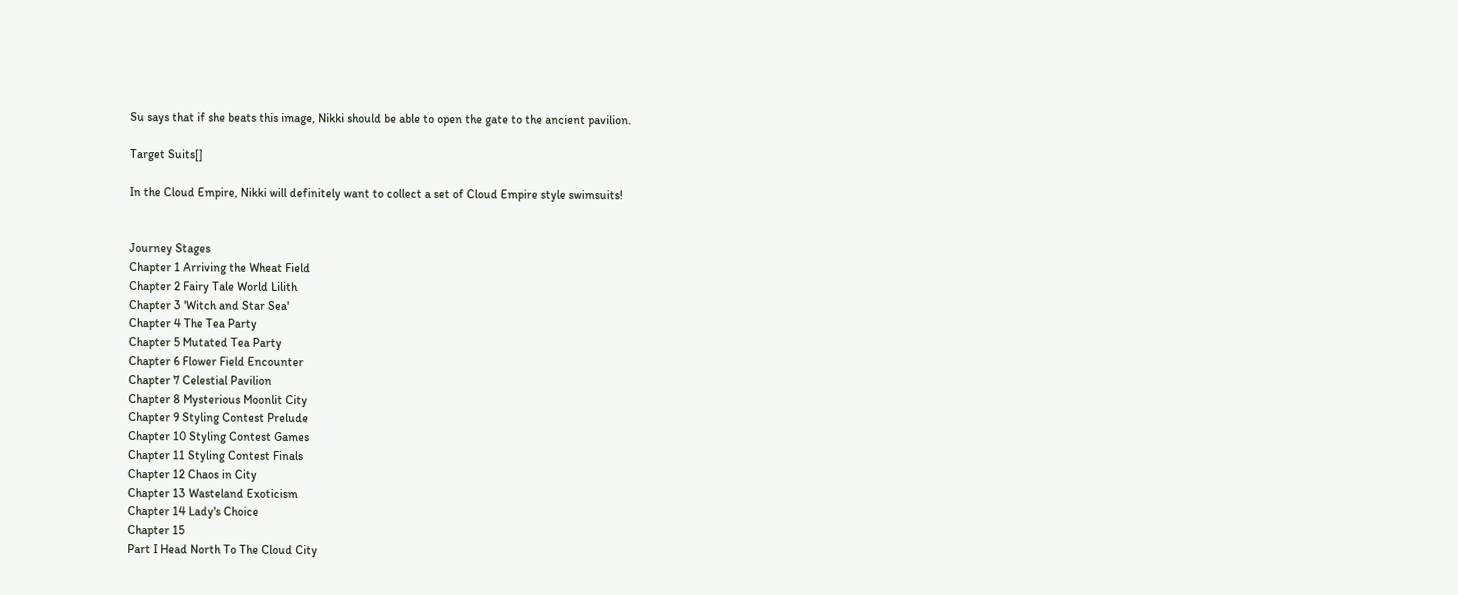Su says that if she beats this image, Nikki should be able to open the gate to the ancient pavilion.

Target Suits[]

In the Cloud Empire, Nikki will definitely want to collect a set of Cloud Empire style swimsuits!


Journey Stages
Chapter 1 Arriving the Wheat Field
Chapter 2 Fairy Tale World Lilith
Chapter 3 'Witch and Star Sea'
Chapter 4 The Tea Party
Chapter 5 Mutated Tea Party
Chapter 6 Flower Field Encounter
Chapter 7 Celestial Pavilion
Chapter 8 Mysterious Moonlit City
Chapter 9 Styling Contest Prelude
Chapter 10 Styling Contest Games
Chapter 11 Styling Contest Finals
Chapter 12 Chaos in City
Chapter 13 Wasteland Exoticism
Chapter 14 Lady's Choice
Chapter 15
Part I Head North To The Cloud City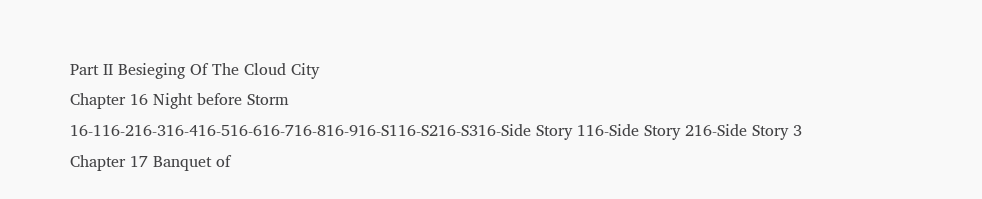Part II Besieging Of The Cloud City
Chapter 16 Night before Storm
16-116-216-316-416-516-616-716-816-916-S116-S216-S316-Side Story 116-Side Story 216-Side Story 3
Chapter 17 Banquet of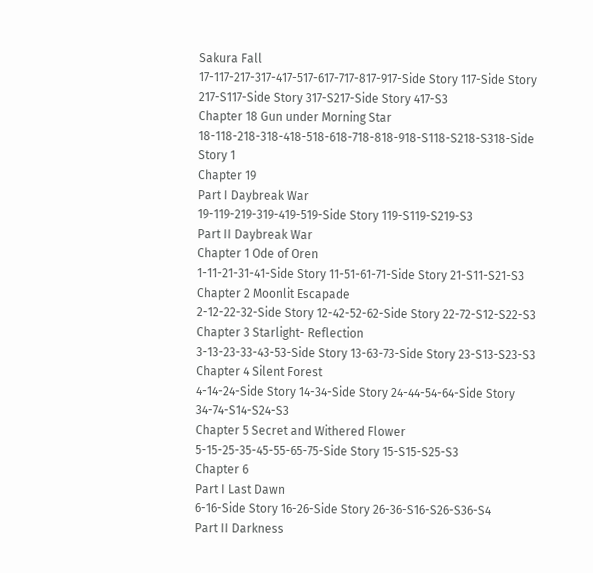Sakura Fall
17-117-217-317-417-517-617-717-817-917-Side Story 117-Side Story 217-S117-Side Story 317-S217-Side Story 417-S3
Chapter 18 Gun under Morning Star
18-118-218-318-418-518-618-718-818-918-S118-S218-S318-Side Story 1
Chapter 19
Part I Daybreak War
19-119-219-319-419-519-Side Story 119-S119-S219-S3
Part II Daybreak War
Chapter 1 Ode of Oren
1-11-21-31-41-Side Story 11-51-61-71-Side Story 21-S11-S21-S3
Chapter 2 Moonlit Escapade
2-12-22-32-Side Story 12-42-52-62-Side Story 22-72-S12-S22-S3
Chapter 3 Starlight- Reflection
3-13-23-33-43-53-Side Story 13-63-73-Side Story 23-S13-S23-S3
Chapter 4 Silent Forest
4-14-24-Side Story 14-34-Side Story 24-44-54-64-Side Story 34-74-S14-S24-S3
Chapter 5 Secret and Withered Flower
5-15-25-35-45-55-65-75-Side Story 15-S15-S25-S3
Chapter 6
Part I Last Dawn
6-16-Side Story 16-26-Side Story 26-36-S16-S26-S36-S4
Part II Darkness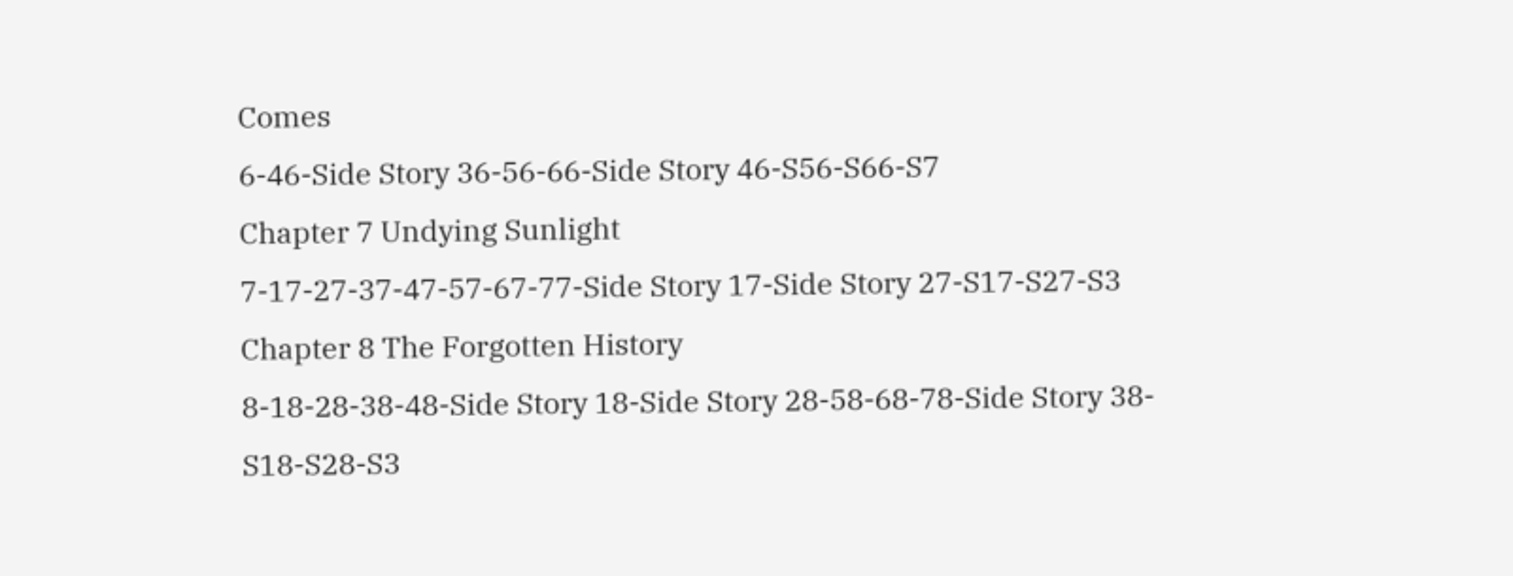Comes
6-46-Side Story 36-56-66-Side Story 46-S56-S66-S7
Chapter 7 Undying Sunlight
7-17-27-37-47-57-67-77-Side Story 17-Side Story 27-S17-S27-S3
Chapter 8 The Forgotten History
8-18-28-38-48-Side Story 18-Side Story 28-58-68-78-Side Story 38-S18-S28-S3